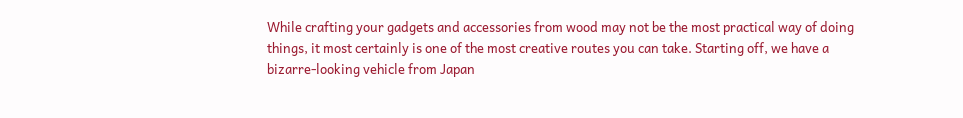While crafting your gadgets and accessories from wood may not be the most practical way of doing things, it most certainly is one of the most creative routes you can take. Starting off, we have a bizarre-looking vehicle from Japan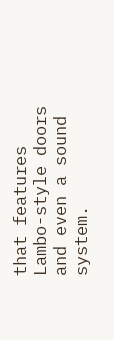that features Lambo-style doors and even a sound system.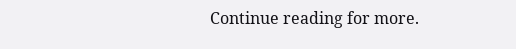Continue reading for more.